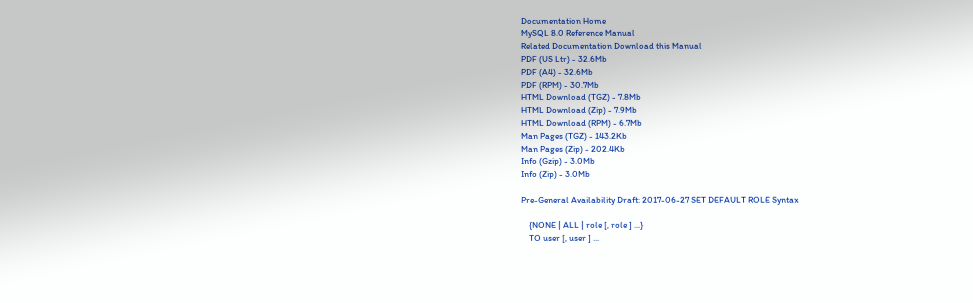Documentation Home
MySQL 8.0 Reference Manual
Related Documentation Download this Manual
PDF (US Ltr) - 32.6Mb
PDF (A4) - 32.6Mb
PDF (RPM) - 30.7Mb
HTML Download (TGZ) - 7.8Mb
HTML Download (Zip) - 7.9Mb
HTML Download (RPM) - 6.7Mb
Man Pages (TGZ) - 143.2Kb
Man Pages (Zip) - 202.4Kb
Info (Gzip) - 3.0Mb
Info (Zip) - 3.0Mb

Pre-General Availability Draft: 2017-06-27 SET DEFAULT ROLE Syntax

    {NONE | ALL | role [, role ] ...}
    TO user [, user ] ...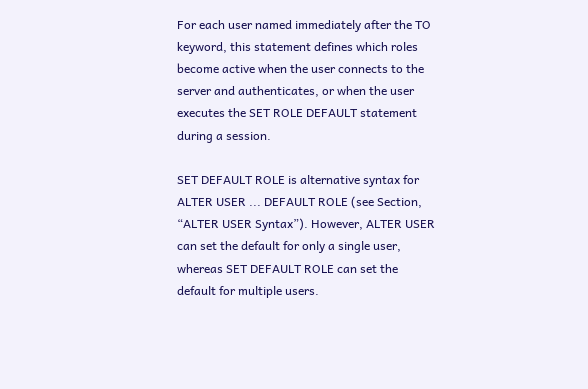For each user named immediately after the TO keyword, this statement defines which roles become active when the user connects to the server and authenticates, or when the user executes the SET ROLE DEFAULT statement during a session.

SET DEFAULT ROLE is alternative syntax for ALTER USER ... DEFAULT ROLE (see Section, “ALTER USER Syntax”). However, ALTER USER can set the default for only a single user, whereas SET DEFAULT ROLE can set the default for multiple users.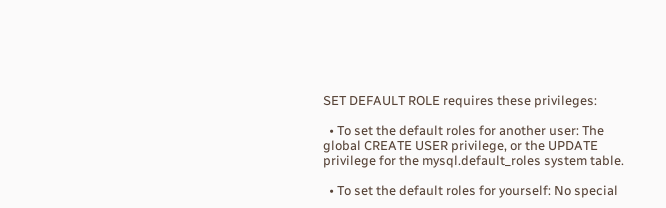SET DEFAULT ROLE requires these privileges:

  • To set the default roles for another user: The global CREATE USER privilege, or the UPDATE privilege for the mysql.default_roles system table.

  • To set the default roles for yourself: No special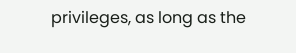privileges, as long as the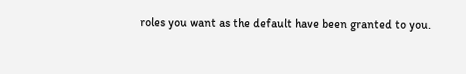roles you want as the default have been granted to you.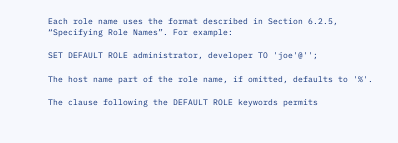Each role name uses the format described in Section 6.2.5, “Specifying Role Names”. For example:

SET DEFAULT ROLE administrator, developer TO 'joe'@'';

The host name part of the role name, if omitted, defaults to '%'.

The clause following the DEFAULT ROLE keywords permits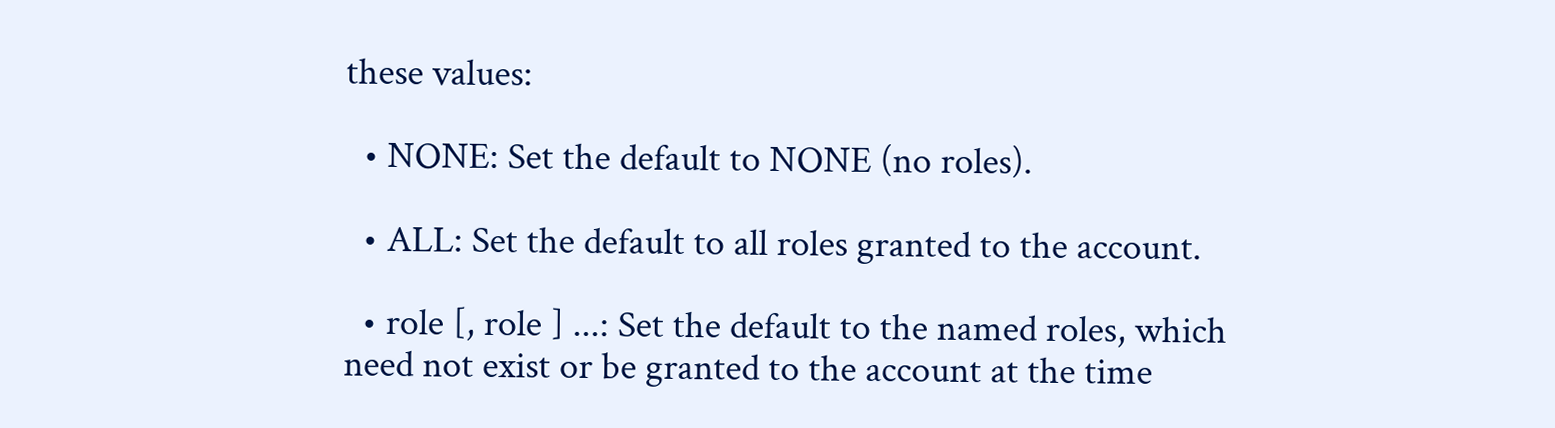these values:

  • NONE: Set the default to NONE (no roles).

  • ALL: Set the default to all roles granted to the account.

  • role [, role ] ...: Set the default to the named roles, which need not exist or be granted to the account at the time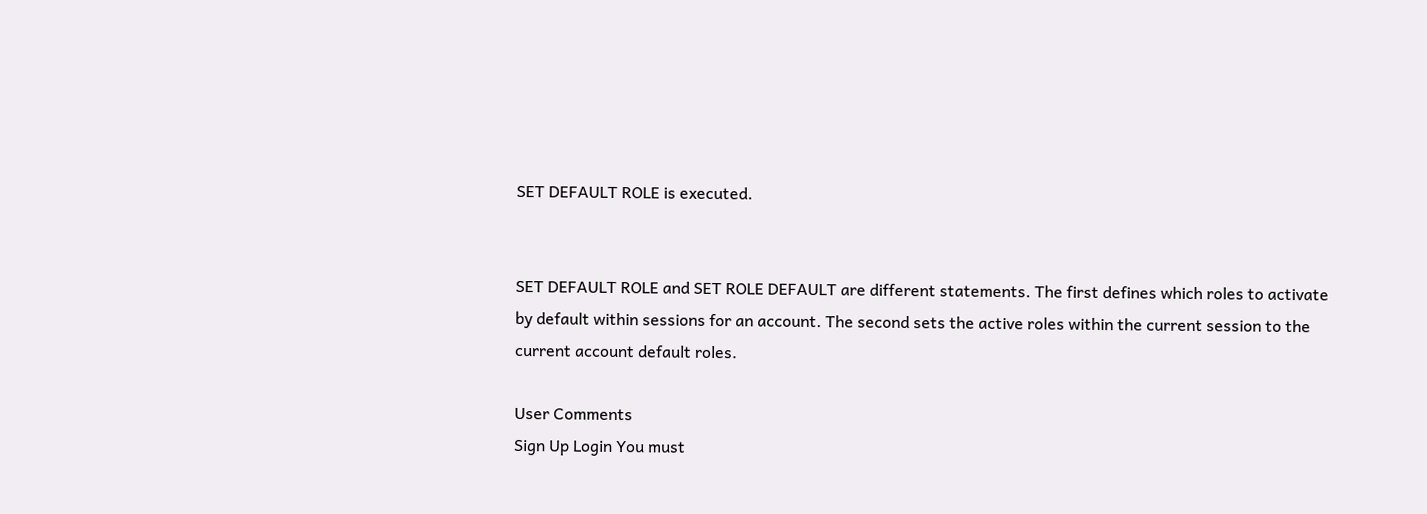SET DEFAULT ROLE is executed.


SET DEFAULT ROLE and SET ROLE DEFAULT are different statements. The first defines which roles to activate by default within sessions for an account. The second sets the active roles within the current session to the current account default roles.

User Comments
Sign Up Login You must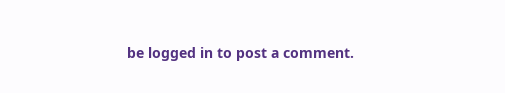be logged in to post a comment.